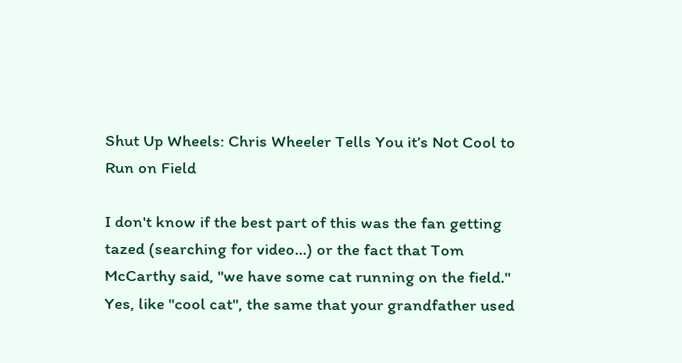Shut Up Wheels: Chris Wheeler Tells You it’s Not Cool to Run on Field

I don't know if the best part of this was the fan getting tazed (searching for video…) or the fact that Tom McCarthy said, "we have some cat running on the field."  Yes, like "cool cat", the same that your grandfather used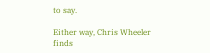to say.

Either way, Chris Wheeler finds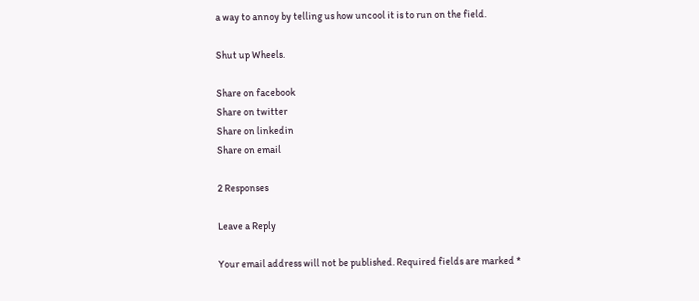a way to annoy by telling us how uncool it is to run on the field.

Shut up Wheels.

Share on facebook
Share on twitter
Share on linkedin
Share on email

2 Responses

Leave a Reply

Your email address will not be published. Required fields are marked *